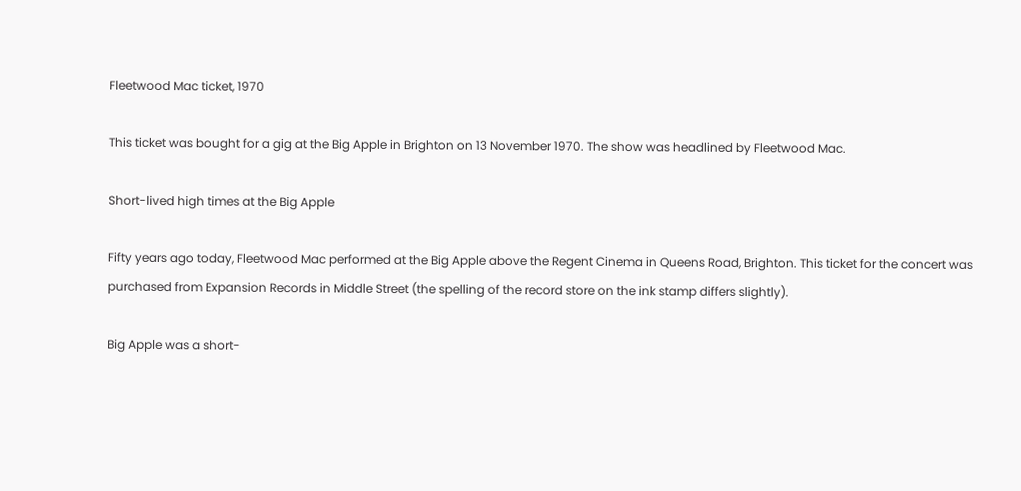Fleetwood Mac ticket, 1970

This ticket was bought for a gig at the Big Apple in Brighton on 13 November 1970. The show was headlined by Fleetwood Mac.

Short-lived high times at the Big Apple

Fifty years ago today, Fleetwood Mac performed at the Big Apple above the Regent Cinema in Queens Road, Brighton. This ticket for the concert was purchased from Expansion Records in Middle Street (the spelling of the record store on the ink stamp differs slightly).

Big Apple was a short-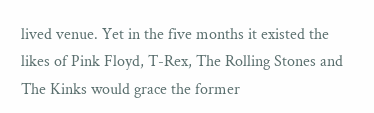lived venue. Yet in the five months it existed the likes of Pink Floyd, T-Rex, The Rolling Stones and The Kinks would grace the former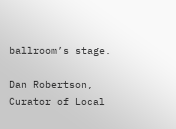ballroom’s stage.

Dan Robertson, Curator of Local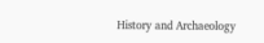History and Archaeology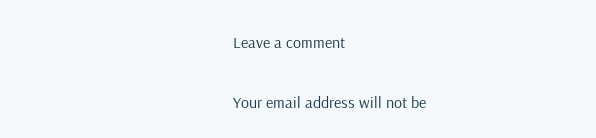Leave a comment

Your email address will not be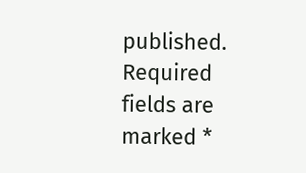published. Required fields are marked *